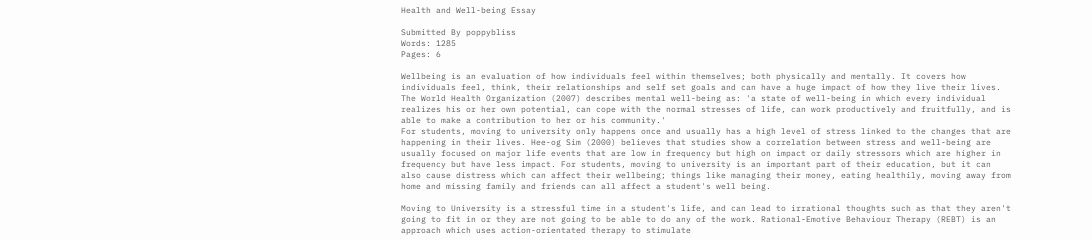Health and Well-being Essay

Submitted By poppybliss
Words: 1285
Pages: 6

Wellbeing is an evaluation of how individuals feel within themselves; both physically and mentally. It covers how individuals feel, think, their relationships and self set goals and can have a huge impact of how they live their lives. The World Health Organization (2007) describes mental well-being as: 'a state of well-being in which every individual realizes his or her own potential, can cope with the normal stresses of life, can work productively and fruitfully, and is able to make a contribution to her or his community.'
For students, moving to university only happens once and usually has a high level of stress linked to the changes that are happening in their lives. Hee-og Sim (2000) believes that studies show a correlation between stress and well-being are usually focused on major life events that are low in frequency but high on impact or daily stressors which are higher in frequency but have less impact. For students, moving to university is an important part of their education, but it can also cause distress which can affect their wellbeing; things like managing their money, eating healthily, moving away from home and missing family and friends can all affect a student's well being.

Moving to University is a stressful time in a student's life, and can lead to irrational thoughts such as that they aren't going to fit in or they are not going to be able to do any of the work. Rational-Emotive Behaviour Therapy (REBT) is an approach which uses action-orientated therapy to stimulate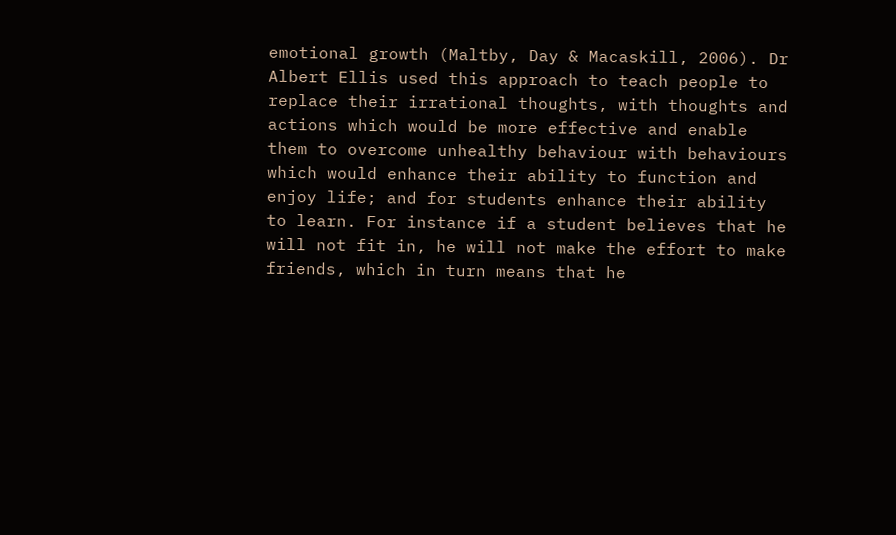emotional growth (Maltby, Day & Macaskill, 2006). Dr Albert Ellis used this approach to teach people to replace their irrational thoughts, with thoughts and actions which would be more effective and enable them to overcome unhealthy behaviour with behaviours which would enhance their ability to function and enjoy life; and for students enhance their ability to learn. For instance if a student believes that he will not fit in, he will not make the effort to make friends, which in turn means that he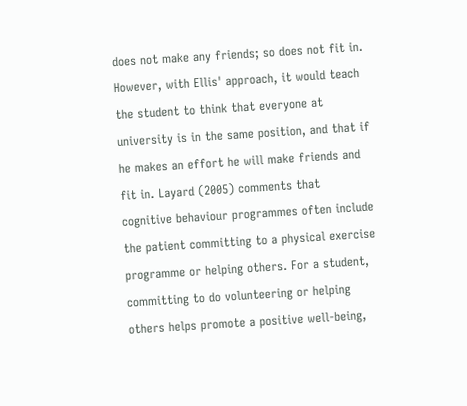does not make any friends; so does not fit in. However, with Ellis' approach, it would teach the student to think that everyone at university is in the same position, and that if he makes an effort he will make friends and fit in. Layard (2005) comments that cognitive behaviour programmes often include the patient committing to a physical exercise programme or helping others. For a student, committing to do volunteering or helping others helps promote a positive well-being,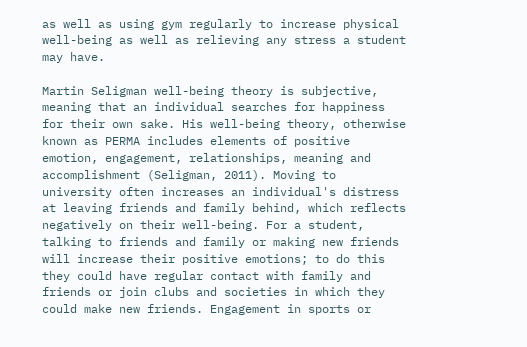as well as using gym regularly to increase physical well-being as well as relieving any stress a student may have.

Martin Seligman well-being theory is subjective, meaning that an individual searches for happiness for their own sake. His well-being theory, otherwise known as PERMA includes elements of positive emotion, engagement, relationships, meaning and accomplishment (Seligman, 2011). Moving to university often increases an individual's distress at leaving friends and family behind, which reflects negatively on their well-being. For a student, talking to friends and family or making new friends will increase their positive emotions; to do this they could have regular contact with family and friends or join clubs and societies in which they could make new friends. Engagement in sports or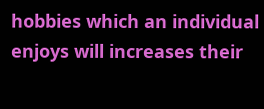hobbies which an individual enjoys will increases their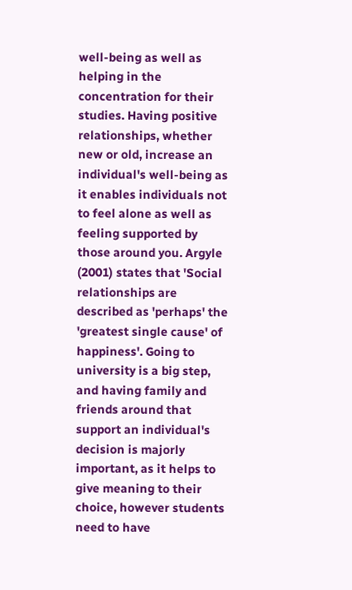well-being as well as helping in the concentration for their studies. Having positive relationships, whether new or old, increase an individual's well-being as it enables individuals not to feel alone as well as feeling supported by those around you. Argyle (2001) states that 'Social relationships are described as 'perhaps' the 'greatest single cause' of happiness'. Going to university is a big step, and having family and friends around that support an individual's decision is majorly important, as it helps to give meaning to their choice, however students need to have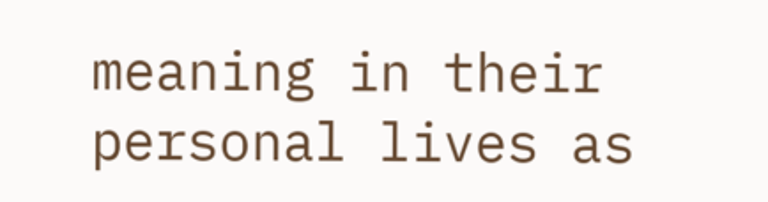meaning in their personal lives as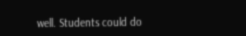well. Students could do